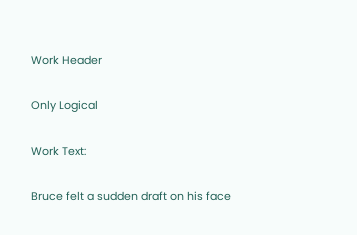Work Header

Only Logical

Work Text:

Bruce felt a sudden draft on his face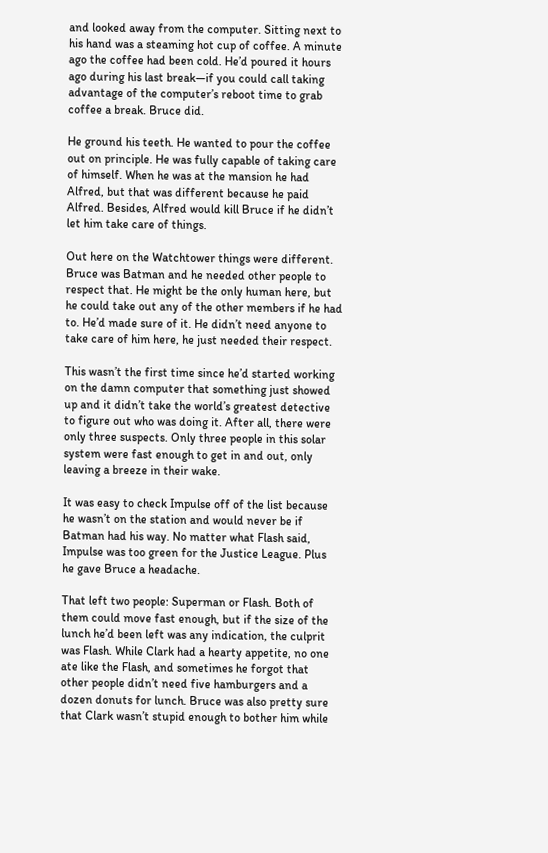and looked away from the computer. Sitting next to his hand was a steaming hot cup of coffee. A minute ago the coffee had been cold. He’d poured it hours ago during his last break—if you could call taking advantage of the computer’s reboot time to grab coffee a break. Bruce did.

He ground his teeth. He wanted to pour the coffee out on principle. He was fully capable of taking care of himself. When he was at the mansion he had Alfred, but that was different because he paid Alfred. Besides, Alfred would kill Bruce if he didn’t let him take care of things.

Out here on the Watchtower things were different. Bruce was Batman and he needed other people to respect that. He might be the only human here, but he could take out any of the other members if he had to. He’d made sure of it. He didn’t need anyone to take care of him here, he just needed their respect.

This wasn’t the first time since he’d started working on the damn computer that something just showed up and it didn’t take the world’s greatest detective to figure out who was doing it. After all, there were only three suspects. Only three people in this solar system were fast enough to get in and out, only leaving a breeze in their wake.

It was easy to check Impulse off of the list because he wasn’t on the station and would never be if Batman had his way. No matter what Flash said, Impulse was too green for the Justice League. Plus he gave Bruce a headache.

That left two people: Superman or Flash. Both of them could move fast enough, but if the size of the lunch he’d been left was any indication, the culprit was Flash. While Clark had a hearty appetite, no one ate like the Flash, and sometimes he forgot that other people didn’t need five hamburgers and a dozen donuts for lunch. Bruce was also pretty sure that Clark wasn’t stupid enough to bother him while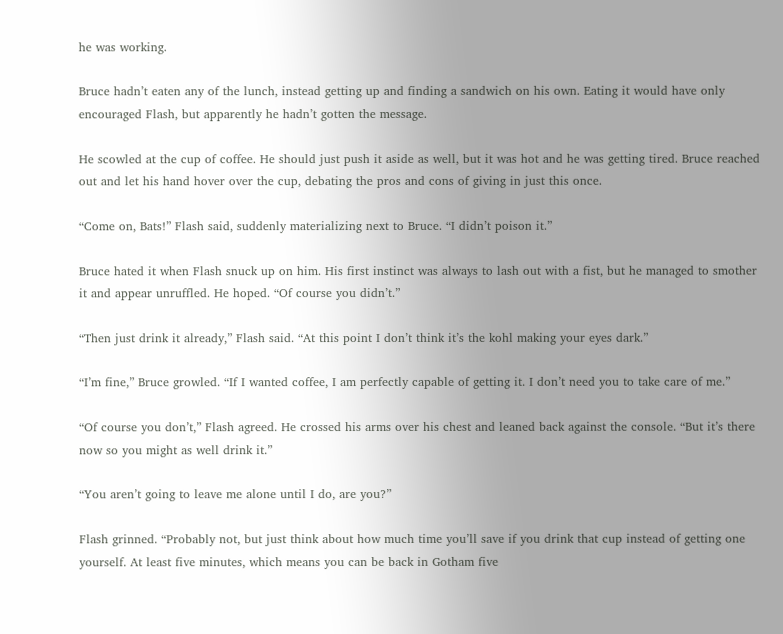he was working.

Bruce hadn’t eaten any of the lunch, instead getting up and finding a sandwich on his own. Eating it would have only encouraged Flash, but apparently he hadn’t gotten the message.

He scowled at the cup of coffee. He should just push it aside as well, but it was hot and he was getting tired. Bruce reached out and let his hand hover over the cup, debating the pros and cons of giving in just this once.

“Come on, Bats!” Flash said, suddenly materializing next to Bruce. “I didn’t poison it.”

Bruce hated it when Flash snuck up on him. His first instinct was always to lash out with a fist, but he managed to smother it and appear unruffled. He hoped. “Of course you didn’t.”

“Then just drink it already,” Flash said. “At this point I don’t think it’s the kohl making your eyes dark.”

“I’m fine,” Bruce growled. “If I wanted coffee, I am perfectly capable of getting it. I don’t need you to take care of me.”

“Of course you don’t,” Flash agreed. He crossed his arms over his chest and leaned back against the console. “But it’s there now so you might as well drink it.”

“You aren’t going to leave me alone until I do, are you?”

Flash grinned. “Probably not, but just think about how much time you’ll save if you drink that cup instead of getting one yourself. At least five minutes, which means you can be back in Gotham five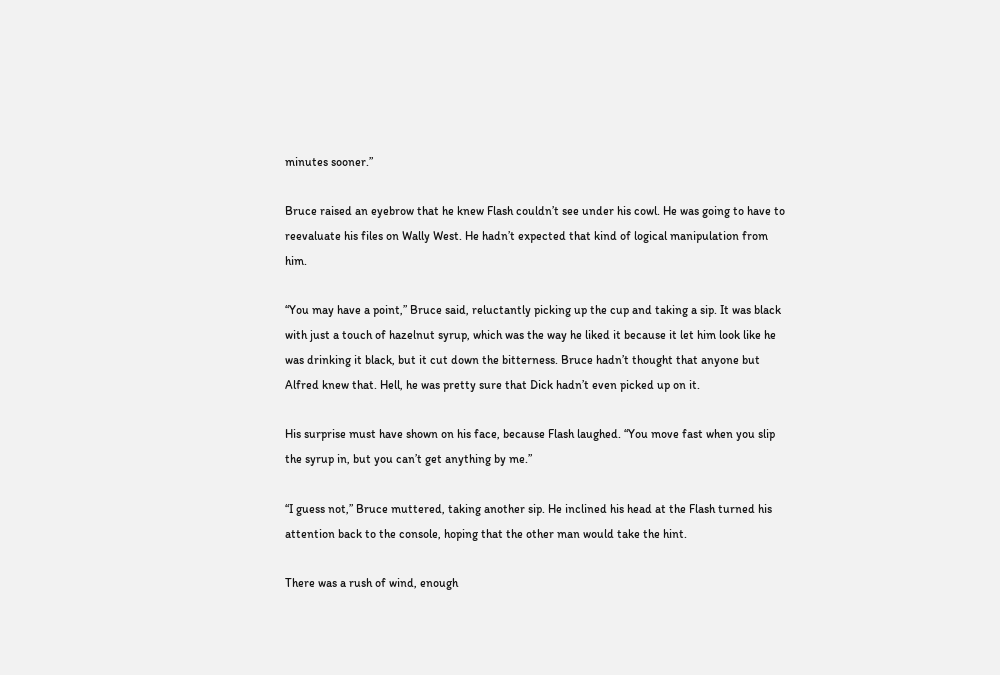minutes sooner.”

Bruce raised an eyebrow that he knew Flash couldn’t see under his cowl. He was going to have to reevaluate his files on Wally West. He hadn’t expected that kind of logical manipulation from him.

“You may have a point,” Bruce said, reluctantly picking up the cup and taking a sip. It was black with just a touch of hazelnut syrup, which was the way he liked it because it let him look like he was drinking it black, but it cut down the bitterness. Bruce hadn’t thought that anyone but Alfred knew that. Hell, he was pretty sure that Dick hadn’t even picked up on it.

His surprise must have shown on his face, because Flash laughed. “You move fast when you slip the syrup in, but you can’t get anything by me.”

“I guess not,” Bruce muttered, taking another sip. He inclined his head at the Flash turned his attention back to the console, hoping that the other man would take the hint.

There was a rush of wind, enough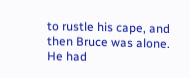to rustle his cape, and then Bruce was alone. He had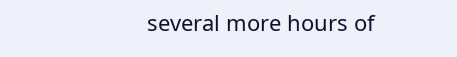several more hours of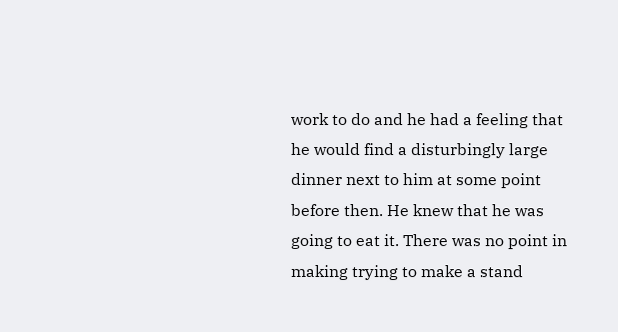work to do and he had a feeling that he would find a disturbingly large dinner next to him at some point before then. He knew that he was going to eat it. There was no point in making trying to make a stand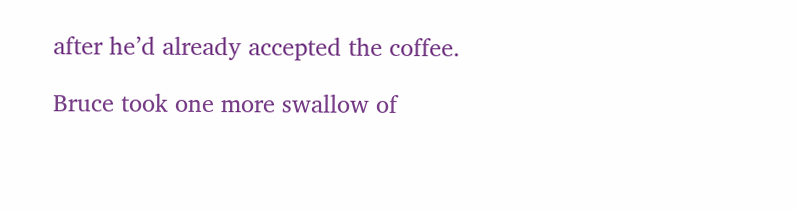after he’d already accepted the coffee.

Bruce took one more swallow of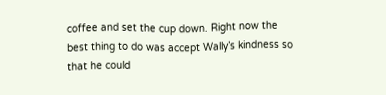coffee and set the cup down. Right now the best thing to do was accept Wally’s kindness so that he could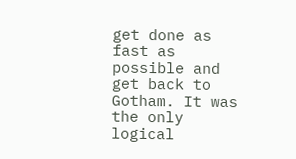get done as fast as possible and get back to Gotham. It was the only logical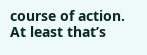course of action. At least that’s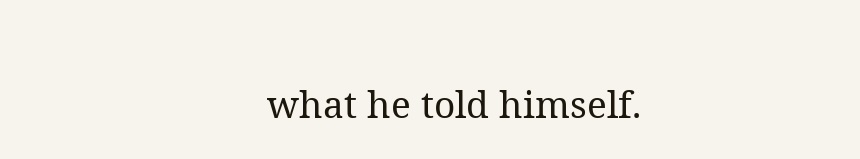what he told himself.